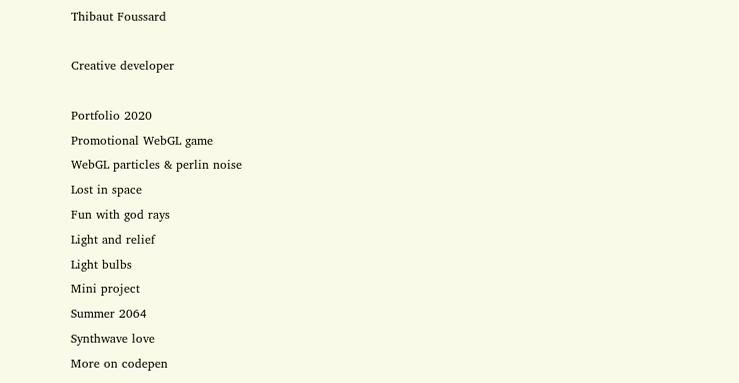Thibaut Foussard

Creative developer

Portfolio 2020
Promotional WebGL game
WebGL particles & perlin noise
Lost in space
Fun with god rays
Light and relief
Light bulbs
Mini project
Summer 2064
Synthwave love
More on codepen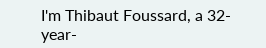I'm Thibaut Foussard, a 32-year-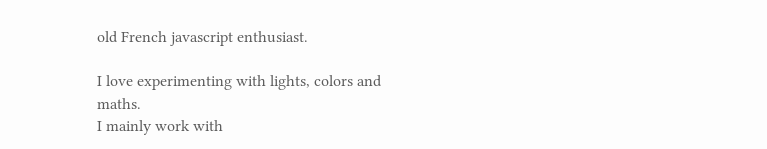old French javascript enthusiast.

I love experimenting with lights, colors and maths.
I mainly work with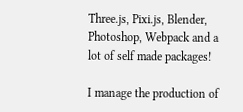Three.js, Pixi.js, Blender, Photoshop, Webpack and a lot of self made packages!

I manage the production of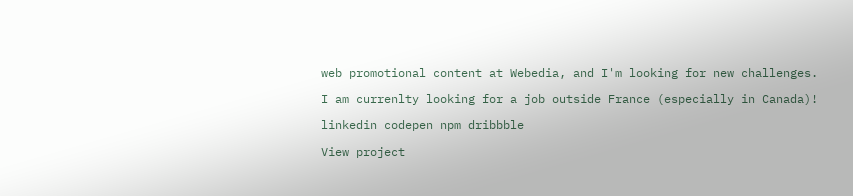web promotional content at Webedia, and I'm looking for new challenges.

I am currenlty looking for a job outside France (especially in Canada)!

linkedin codepen npm dribbble

View project